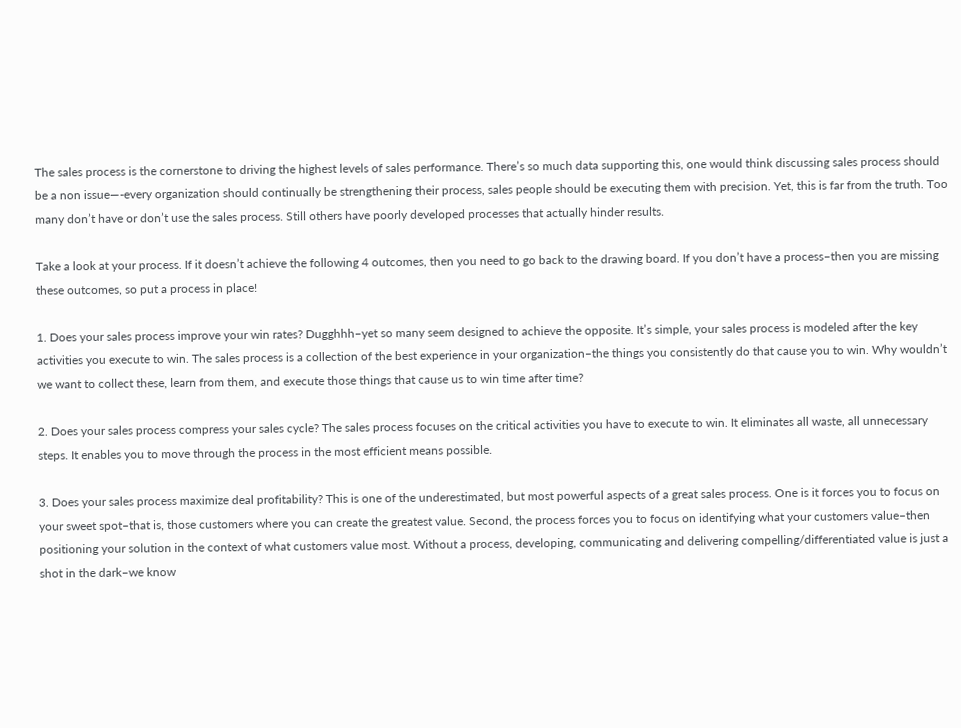The sales process is the cornerstone to driving the highest levels of sales performance. There’s so much data supporting this, one would think discussing sales process should be a non issue—-every organization should continually be strengthening their process, sales people should be executing them with precision. Yet, this is far from the truth. Too many don’t have or don’t use the sales process. Still others have poorly developed processes that actually hinder results.

Take a look at your process. If it doesn’t achieve the following 4 outcomes, then you need to go back to the drawing board. If you don’t have a process–then you are missing these outcomes, so put a process in place!

1. Does your sales process improve your win rates? Dugghhh–yet so many seem designed to achieve the opposite. It’s simple, your sales process is modeled after the key activities you execute to win. The sales process is a collection of the best experience in your organization–the things you consistently do that cause you to win. Why wouldn’t we want to collect these, learn from them, and execute those things that cause us to win time after time?

2. Does your sales process compress your sales cycle? The sales process focuses on the critical activities you have to execute to win. It eliminates all waste, all unnecessary steps. It enables you to move through the process in the most efficient means possible.

3. Does your sales process maximize deal profitability? This is one of the underestimated, but most powerful aspects of a great sales process. One is it forces you to focus on your sweet spot–that is, those customers where you can create the greatest value. Second, the process forces you to focus on identifying what your customers value–then positioning your solution in the context of what customers value most. Without a process, developing, communicating and delivering compelling/differentiated value is just a shot in the dark–we know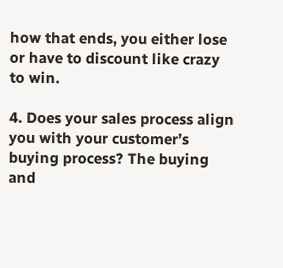how that ends, you either lose or have to discount like crazy to win.

4. Does your sales process align you with your customer’s buying process? The buying and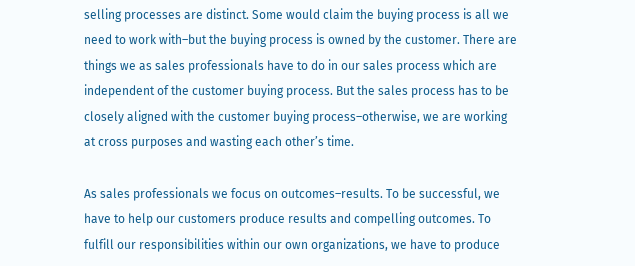selling processes are distinct. Some would claim the buying process is all we need to work with–but the buying process is owned by the customer. There are things we as sales professionals have to do in our sales process which are independent of the customer buying process. But the sales process has to be closely aligned with the customer buying process–otherwise, we are working at cross purposes and wasting each other’s time.

As sales professionals we focus on outcomes–results. To be successful, we have to help our customers produce results and compelling outcomes. To fulfill our responsibilities within our own organizations, we have to produce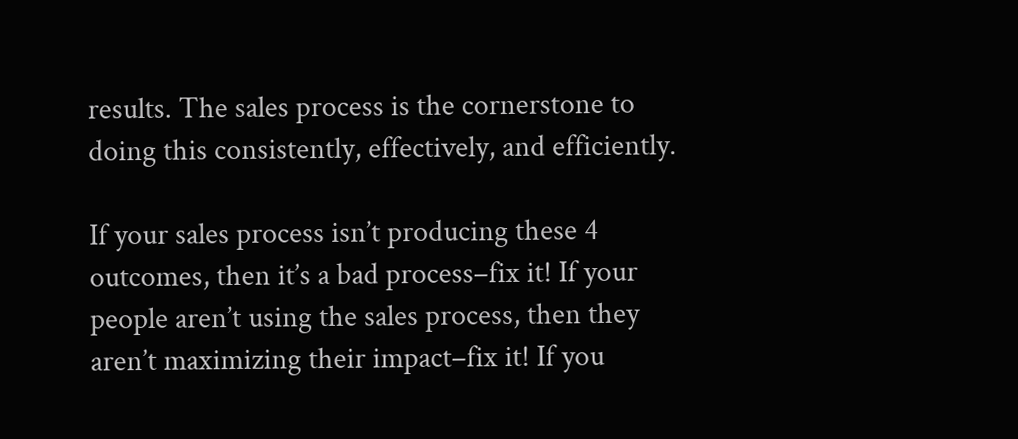results. The sales process is the cornerstone to doing this consistently, effectively, and efficiently.

If your sales process isn’t producing these 4 outcomes, then it’s a bad process–fix it! If your people aren’t using the sales process, then they aren’t maximizing their impact–fix it! If you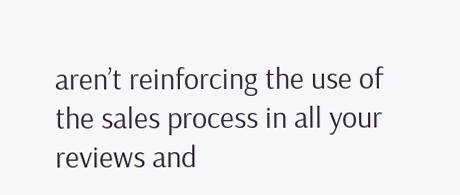aren’t reinforcing the use of the sales process in all your reviews and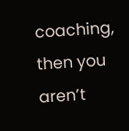coaching, then you aren’t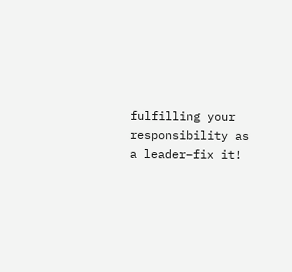fulfilling your responsibility as a leader–fix it!